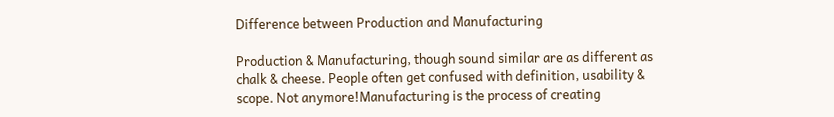Difference between Production and Manufacturing

Production & Manufacturing, though sound similar are as different as chalk & cheese. People often get confused with definition, usability & scope. Not anymore!Manufacturing is the process of creating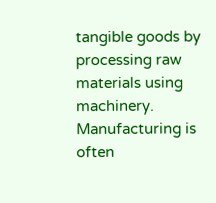tangible goods by processing raw materials using machinery. Manufacturing is often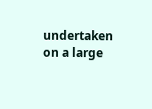undertaken on a large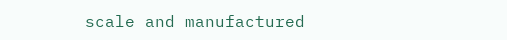scale and manufactured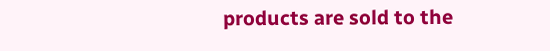products are sold to the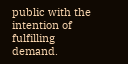public with the intention of fulfilling demand.